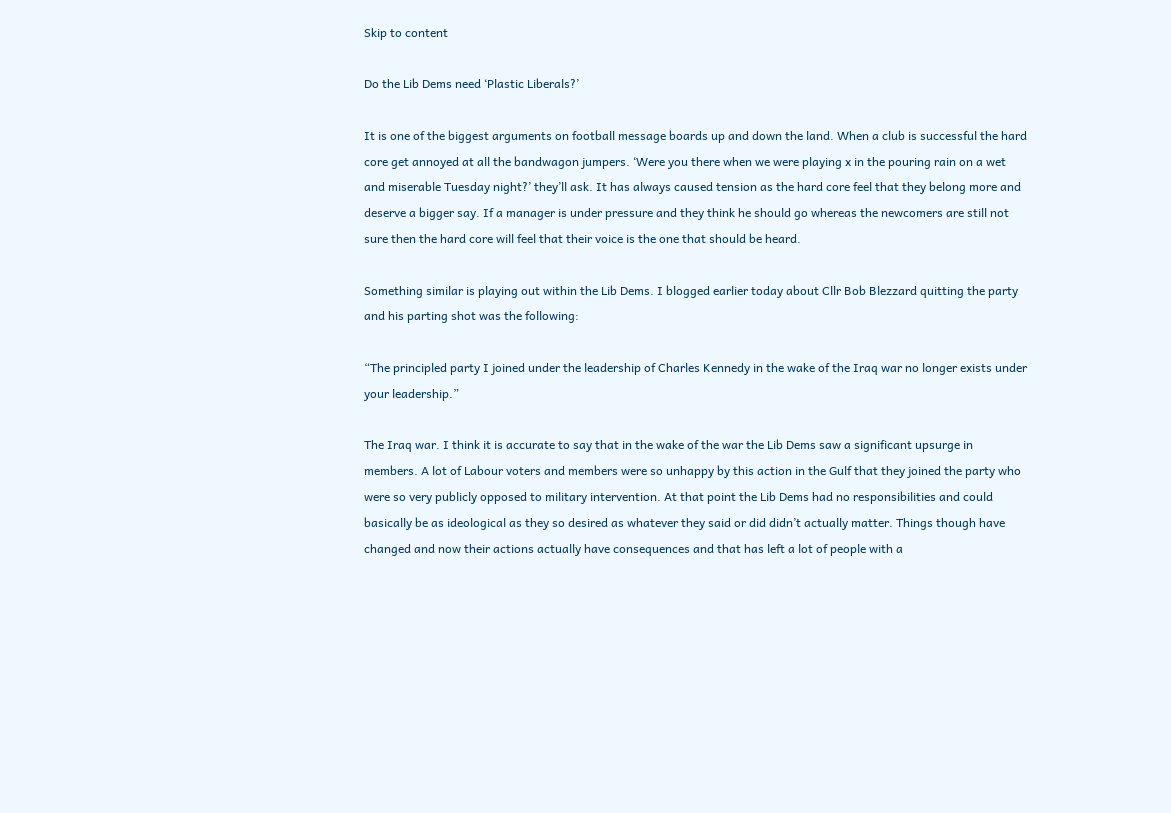Skip to content

Do the Lib Dems need ‘Plastic Liberals?’

It is one of the biggest arguments on football message boards up and down the land. When a club is successful the hard core get annoyed at all the bandwagon jumpers. ‘Were you there when we were playing x in the pouring rain on a wet and miserable Tuesday night?’ they’ll ask. It has always caused tension as the hard core feel that they belong more and deserve a bigger say. If a manager is under pressure and they think he should go whereas the newcomers are still not sure then the hard core will feel that their voice is the one that should be heard.

Something similar is playing out within the Lib Dems. I blogged earlier today about Cllr Bob Blezzard quitting the party and his parting shot was the following:

“The principled party I joined under the leadership of Charles Kennedy in the wake of the Iraq war no longer exists under your leadership.”

The Iraq war. I think it is accurate to say that in the wake of the war the Lib Dems saw a significant upsurge in members. A lot of Labour voters and members were so unhappy by this action in the Gulf that they joined the party who were so very publicly opposed to military intervention. At that point the Lib Dems had no responsibilities and could basically be as ideological as they so desired as whatever they said or did didn’t actually matter. Things though have changed and now their actions actually have consequences and that has left a lot of people with a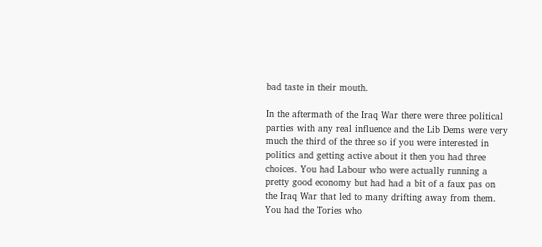bad taste in their mouth.

In the aftermath of the Iraq War there were three political parties with any real influence and the Lib Dems were very much the third of the three so if you were interested in politics and getting active about it then you had three choices. You had Labour who were actually running a pretty good economy but had had a bit of a faux pas on the Iraq War that led to many drifting away from them. You had the Tories who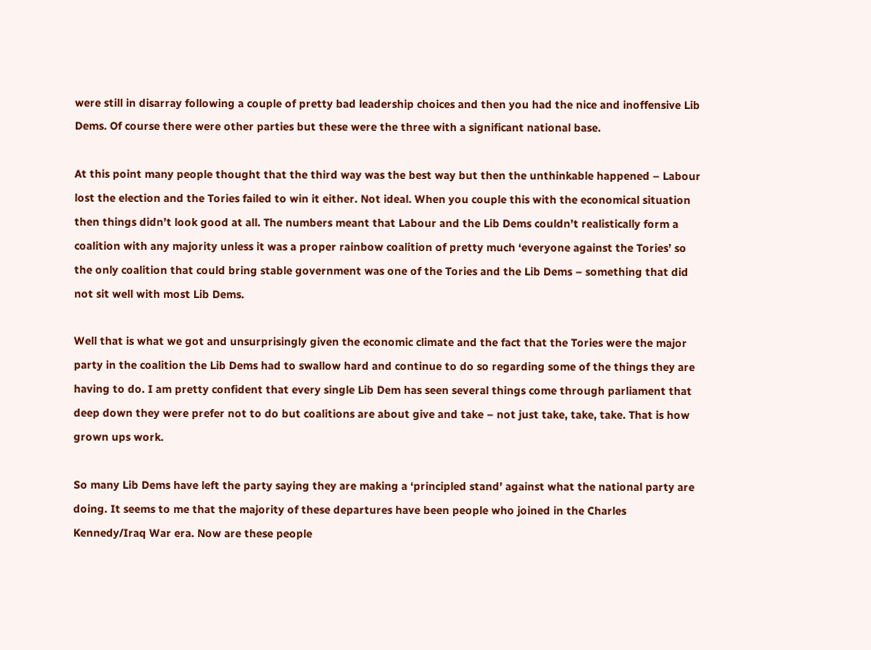were still in disarray following a couple of pretty bad leadership choices and then you had the nice and inoffensive Lib Dems. Of course there were other parties but these were the three with a significant national base.

At this point many people thought that the third way was the best way but then the unthinkable happened – Labour lost the election and the Tories failed to win it either. Not ideal. When you couple this with the economical situation then things didn’t look good at all. The numbers meant that Labour and the Lib Dems couldn’t realistically form a coalition with any majority unless it was a proper rainbow coalition of pretty much ‘everyone against the Tories’ so the only coalition that could bring stable government was one of the Tories and the Lib Dems – something that did not sit well with most Lib Dems.

Well that is what we got and unsurprisingly given the economic climate and the fact that the Tories were the major party in the coalition the Lib Dems had to swallow hard and continue to do so regarding some of the things they are having to do. I am pretty confident that every single Lib Dem has seen several things come through parliament that deep down they were prefer not to do but coalitions are about give and take – not just take, take, take. That is how grown ups work.

So many Lib Dems have left the party saying they are making a ‘principled stand’ against what the national party are doing. It seems to me that the majority of these departures have been people who joined in the Charles Kennedy/Iraq War era. Now are these people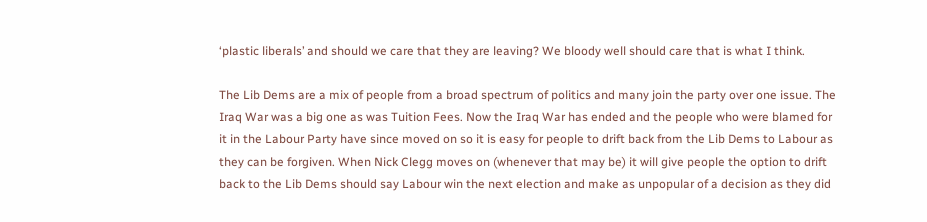‘plastic liberals’ and should we care that they are leaving? We bloody well should care that is what I think.

The Lib Dems are a mix of people from a broad spectrum of politics and many join the party over one issue. The Iraq War was a big one as was Tuition Fees. Now the Iraq War has ended and the people who were blamed for it in the Labour Party have since moved on so it is easy for people to drift back from the Lib Dems to Labour as they can be forgiven. When Nick Clegg moves on (whenever that may be) it will give people the option to drift back to the Lib Dems should say Labour win the next election and make as unpopular of a decision as they did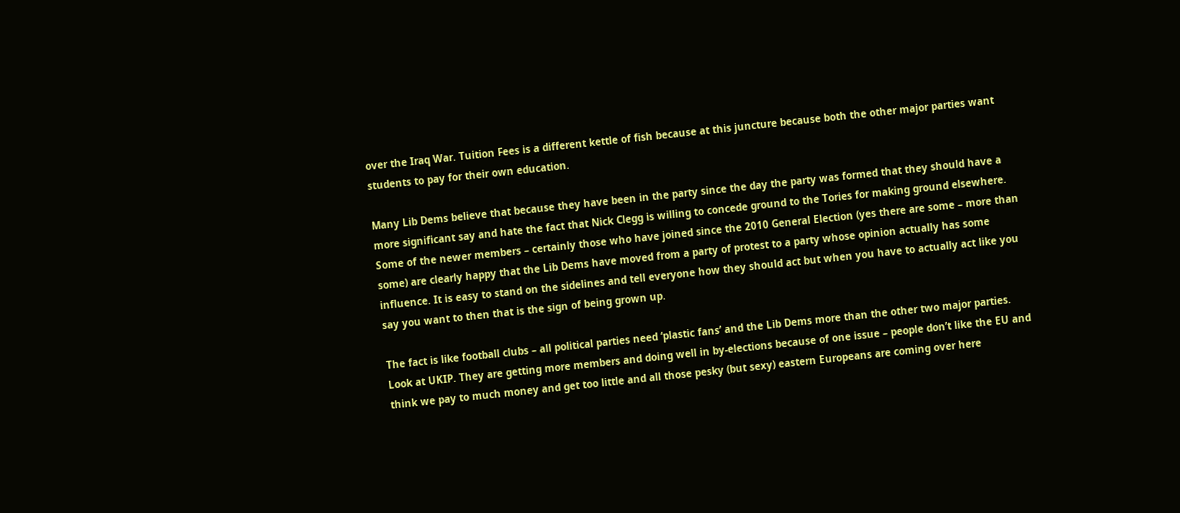over the Iraq War. Tuition Fees is a different kettle of fish because at this juncture because both the other major parties want students to pay for their own education.

Many Lib Dems believe that because they have been in the party since the day the party was formed that they should have a more significant say and hate the fact that Nick Clegg is willing to concede ground to the Tories for making ground elsewhere. Some of the newer members – certainly those who have joined since the 2010 General Election (yes there are some – more than some) are clearly happy that the Lib Dems have moved from a party of protest to a party whose opinion actually has some influence. It is easy to stand on the sidelines and tell everyone how they should act but when you have to actually act like you say you want to then that is the sign of being grown up.

The fact is like football clubs – all political parties need ‘plastic fans’ and the Lib Dems more than the other two major parties. Look at UKIP. They are getting more members and doing well in by-elections because of one issue – people don’t like the EU and think we pay to much money and get too little and all those pesky (but sexy) eastern Europeans are coming over here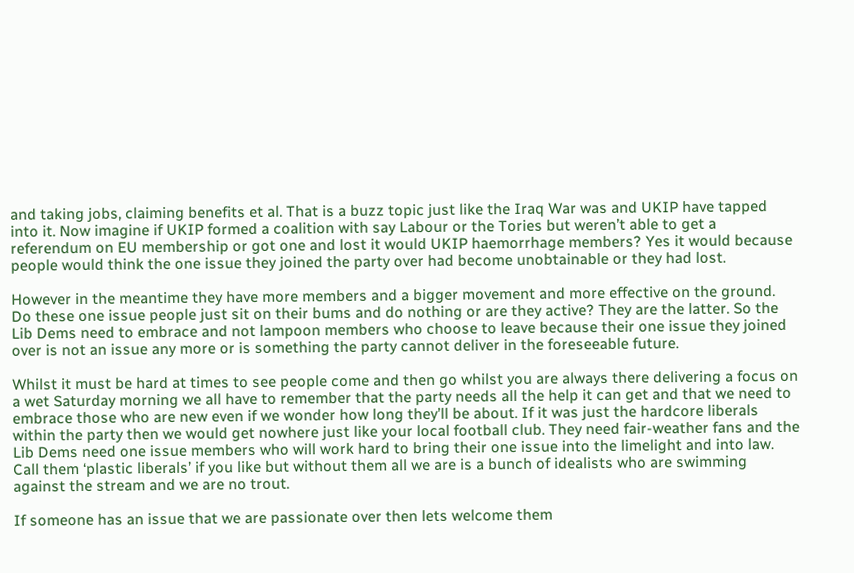and taking jobs, claiming benefits et al. That is a buzz topic just like the Iraq War was and UKIP have tapped into it. Now imagine if UKIP formed a coalition with say Labour or the Tories but weren’t able to get a referendum on EU membership or got one and lost it would UKIP haemorrhage members? Yes it would because people would think the one issue they joined the party over had become unobtainable or they had lost.

However in the meantime they have more members and a bigger movement and more effective on the ground. Do these one issue people just sit on their bums and do nothing or are they active? They are the latter. So the Lib Dems need to embrace and not lampoon members who choose to leave because their one issue they joined over is not an issue any more or is something the party cannot deliver in the foreseeable future.

Whilst it must be hard at times to see people come and then go whilst you are always there delivering a focus on a wet Saturday morning we all have to remember that the party needs all the help it can get and that we need to embrace those who are new even if we wonder how long they’ll be about. If it was just the hardcore liberals within the party then we would get nowhere just like your local football club. They need fair-weather fans and the Lib Dems need one issue members who will work hard to bring their one issue into the limelight and into law. Call them ‘plastic liberals’ if you like but without them all we are is a bunch of idealists who are swimming against the stream and we are no trout.

If someone has an issue that we are passionate over then lets welcome them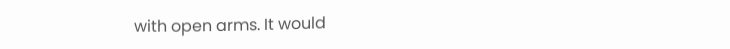with open arms. It would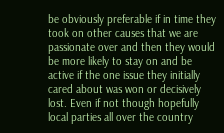be obviously preferable if in time they took on other causes that we are passionate over and then they would be more likely to stay on and be active if the one issue they initially cared about was won or decisively lost. Even if not though hopefully local parties all over the country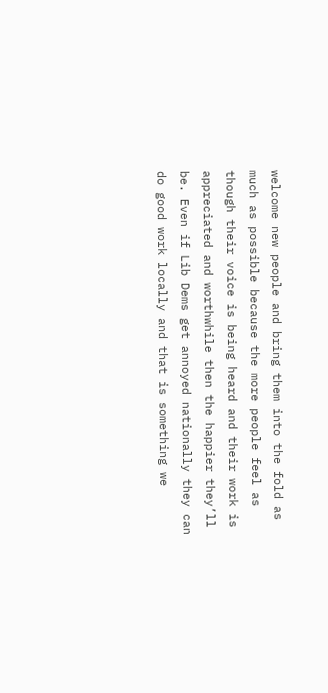welcome new people and bring them into the fold as much as possible because the more people feel as though their voice is being heard and their work is appreciated and worthwhile then the happier they’ll be. Even if Lib Dems get annoyed nationally they can do good work locally and that is something we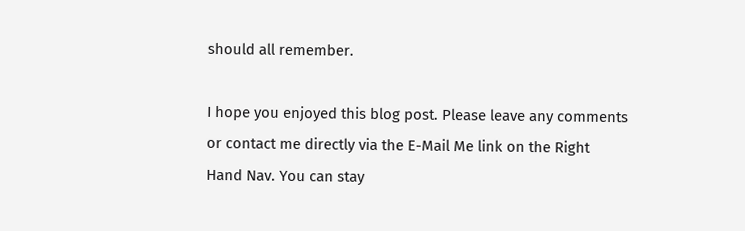should all remember.

I hope you enjoyed this blog post. Please leave any comments or contact me directly via the E-Mail Me link on the Right Hand Nav. You can stay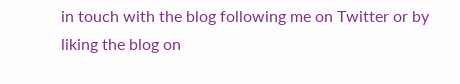in touch with the blog following me on Twitter or by liking the blog on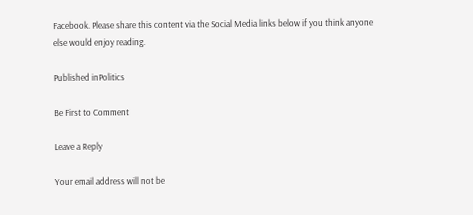Facebook. Please share this content via the Social Media links below if you think anyone else would enjoy reading.

Published inPolitics

Be First to Comment

Leave a Reply

Your email address will not be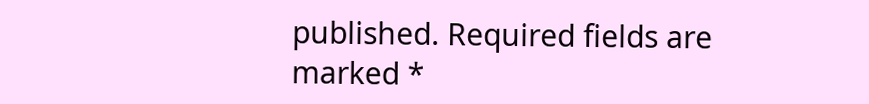published. Required fields are marked *